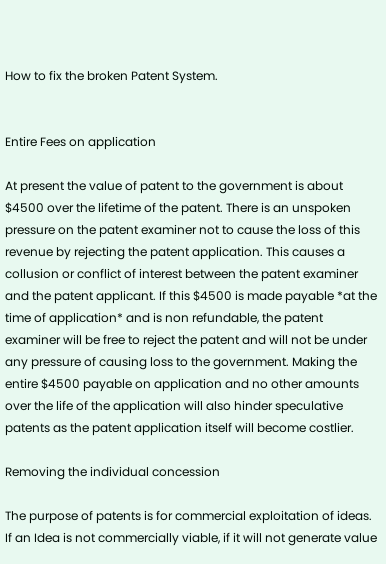How to fix the broken Patent System.


Entire Fees on application

At present the value of patent to the government is about $4500 over the lifetime of the patent. There is an unspoken pressure on the patent examiner not to cause the loss of this revenue by rejecting the patent application. This causes a collusion or conflict of interest between the patent examiner and the patent applicant. If this $4500 is made payable *at the time of application* and is non refundable, the patent examiner will be free to reject the patent and will not be under any pressure of causing loss to the government. Making the entire $4500 payable on application and no other amounts over the life of the application will also hinder speculative patents as the patent application itself will become costlier.

Removing the individual concession

The purpose of patents is for commercial exploitation of ideas. If an Idea is not commercially viable, if it will not generate value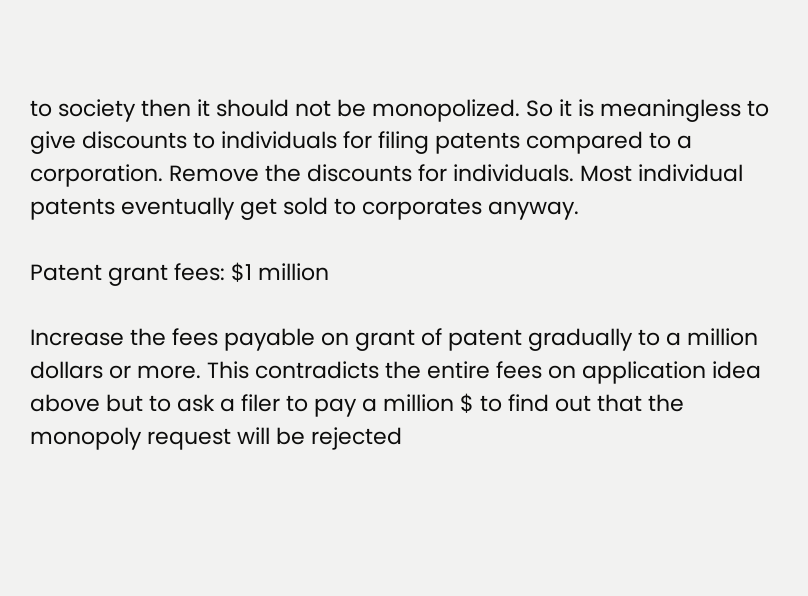to society then it should not be monopolized. So it is meaningless to give discounts to individuals for filing patents compared to a corporation. Remove the discounts for individuals. Most individual patents eventually get sold to corporates anyway.

Patent grant fees: $1 million

Increase the fees payable on grant of patent gradually to a million dollars or more. This contradicts the entire fees on application idea above but to ask a filer to pay a million $ to find out that the monopoly request will be rejected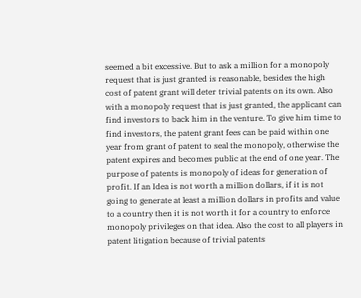seemed a bit excessive. But to ask a million for a monopoly request that is just granted is reasonable, besides the high cost of patent grant will deter trivial patents on its own. Also with a monopoly request that is just granted, the applicant can find investors to back him in the venture. To give him time to find investors, the patent grant fees can be paid within one year from grant of patent to seal the monopoly, otherwise the patent expires and becomes public at the end of one year. The purpose of patents is monopoly of ideas for generation of profit. If an Idea is not worth a million dollars, if it is not going to generate at least a million dollars in profits and value to a country then it is not worth it for a country to enforce monopoly privileges on that idea. Also the cost to all players in patent litigation because of trivial patents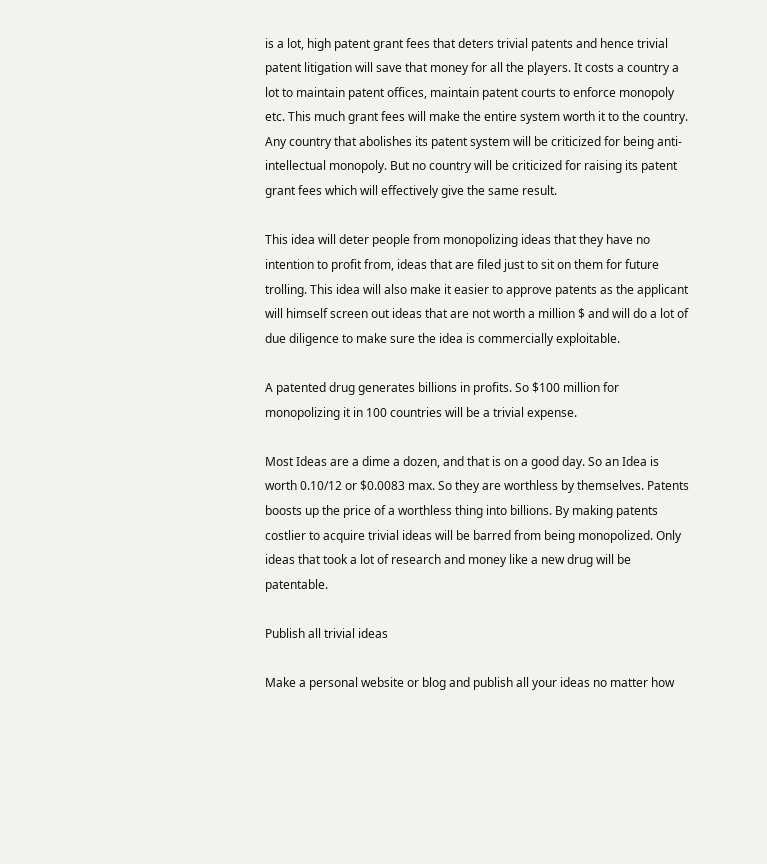is a lot, high patent grant fees that deters trivial patents and hence trivial patent litigation will save that money for all the players. It costs a country a lot to maintain patent offices, maintain patent courts to enforce monopoly etc. This much grant fees will make the entire system worth it to the country. Any country that abolishes its patent system will be criticized for being anti-intellectual monopoly. But no country will be criticized for raising its patent grant fees which will effectively give the same result.

This idea will deter people from monopolizing ideas that they have no intention to profit from, ideas that are filed just to sit on them for future trolling. This idea will also make it easier to approve patents as the applicant will himself screen out ideas that are not worth a million $ and will do a lot of due diligence to make sure the idea is commercially exploitable.

A patented drug generates billions in profits. So $100 million for monopolizing it in 100 countries will be a trivial expense.

Most Ideas are a dime a dozen, and that is on a good day. So an Idea is worth 0.10/12 or $0.0083 max. So they are worthless by themselves. Patents boosts up the price of a worthless thing into billions. By making patents costlier to acquire trivial ideas will be barred from being monopolized. Only ideas that took a lot of research and money like a new drug will be patentable.

Publish all trivial ideas

Make a personal website or blog and publish all your ideas no matter how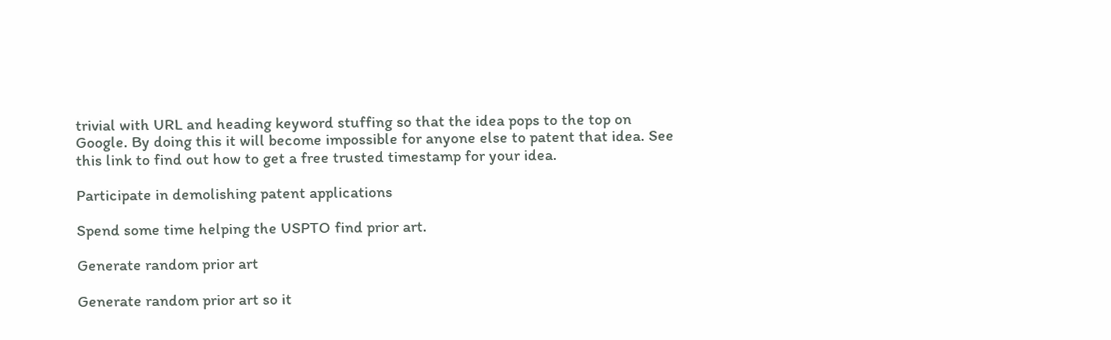trivial with URL and heading keyword stuffing so that the idea pops to the top on Google. By doing this it will become impossible for anyone else to patent that idea. See this link to find out how to get a free trusted timestamp for your idea.

Participate in demolishing patent applications

Spend some time helping the USPTO find prior art.

Generate random prior art

Generate random prior art so it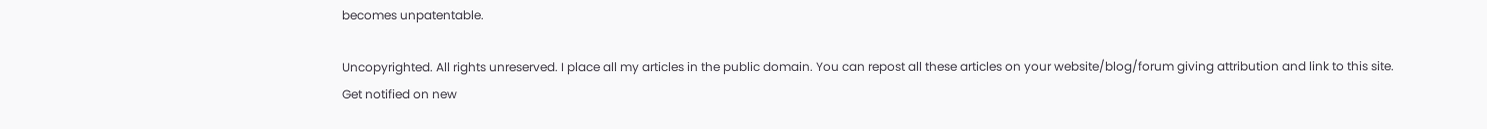becomes unpatentable.

Uncopyrighted. All rights unreserved. I place all my articles in the public domain. You can repost all these articles on your website/blog/forum giving attribution and link to this site.
Get notified on new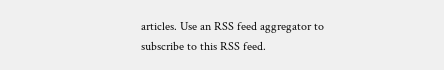articles. Use an RSS feed aggregator to subscribe to this RSS feed.